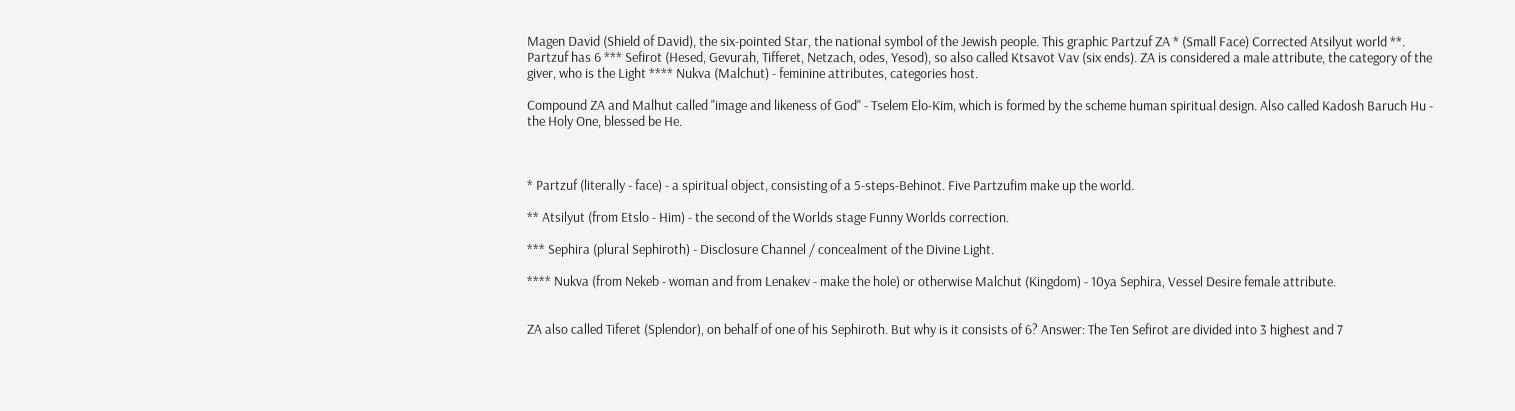Magen David (Shield of David), the six-pointed Star, the national symbol of the Jewish people. This graphic Partzuf ZA * (Small Face) Corrected Atsilyut world **. Partzuf has 6 *** Sefirot (Hesed, Gevurah, Tifferet, Netzach, odes, Yesod), so also called Ktsavot Vav (six ends). ZA is considered a male attribute, the category of the giver, who is the Light **** Nukva (Malchut) - feminine attributes, categories host.

Compound ZA and Malhut called "image and likeness of God" - Tselem Elo-Kim, which is formed by the scheme human spiritual design. Also called Kadosh Baruch Hu - the Holy One, blessed be He.



* Partzuf (literally - face) - a spiritual object, consisting of a 5-steps-Behinot. Five Partzufim make up the world.

** Atsilyut (from Etslo - Him) - the second of the Worlds stage Funny Worlds correction.

*** Sephira (plural Sephiroth) - Disclosure Channel / concealment of the Divine Light.

**** Nukva (from Nekeb - woman and from Lenakev - make the hole) or otherwise Malchut (Kingdom) - 10ya Sephira, Vessel Desire female attribute.


ZA also called Tiferet (Splendor), on behalf of one of his Sephiroth. But why is it consists of 6? Answer: The Ten Sefirot are divided into 3 highest and 7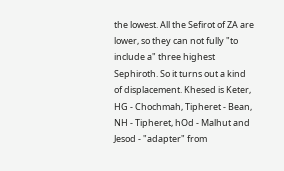the lowest. All the Sefirot of ZA are lower, so they can not fully "to include a" three highest Sephiroth. So it turns out a kind of displacement. Khesed is Keter, HG - Chochmah, Tipheret - Bean, NH - Tipheret, hOd - Malhut and Jesod - "adapter" from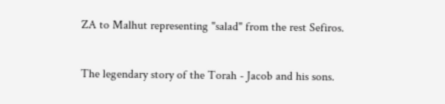ZA to Malhut representing "salad" from the rest Sefiros.


The legendary story of the Torah - Jacob and his sons.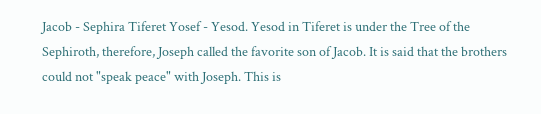Jacob - Sephira Tiferet Yosef - Yesod. Yesod in Tiferet is under the Tree of the Sephiroth, therefore, Joseph called the favorite son of Jacob. It is said that the brothers could not "speak peace" with Joseph. This is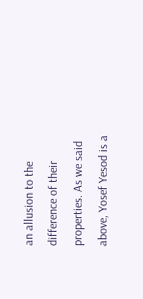an allusion to the difference of their properties. As we said above, Yosef Yesod is a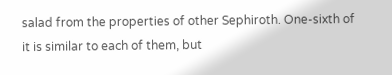salad from the properties of other Sephiroth. One-sixth of it is similar to each of them, but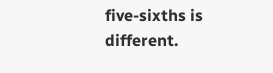five-sixths is different.